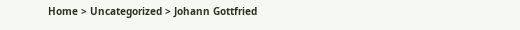Home > Uncategorized > Johann Gottfried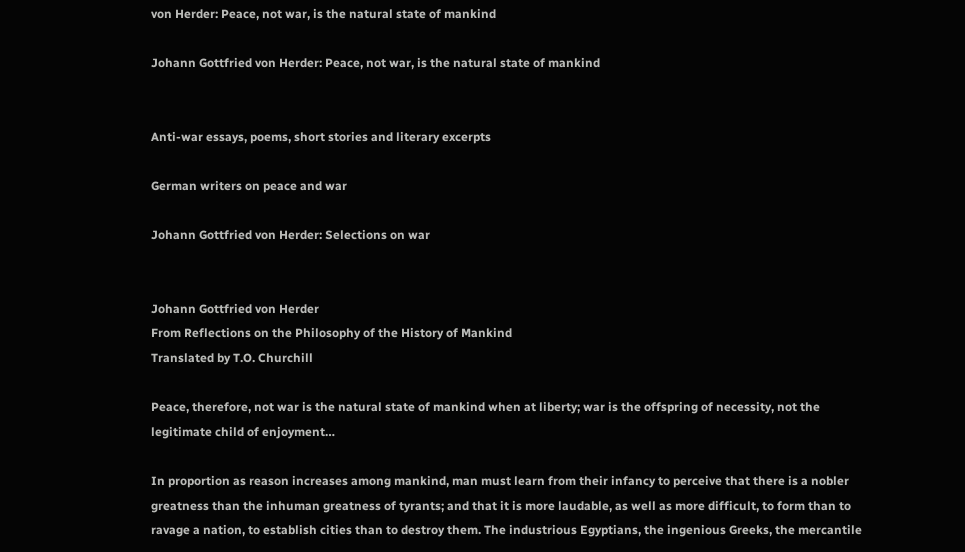von Herder: Peace, not war, is the natural state of mankind

Johann Gottfried von Herder: Peace, not war, is the natural state of mankind


Anti-war essays, poems, short stories and literary excerpts

German writers on peace and war

Johann Gottfried von Herder: Selections on war


Johann Gottfried von Herder
From Reflections on the Philosophy of the History of Mankind
Translated by T.O. Churchill

Peace, therefore, not war is the natural state of mankind when at liberty; war is the offspring of necessity, not the legitimate child of enjoyment…

In proportion as reason increases among mankind, man must learn from their infancy to perceive that there is a nobler greatness than the inhuman greatness of tyrants; and that it is more laudable, as well as more difficult, to form than to ravage a nation, to establish cities than to destroy them. The industrious Egyptians, the ingenious Greeks, the mercantile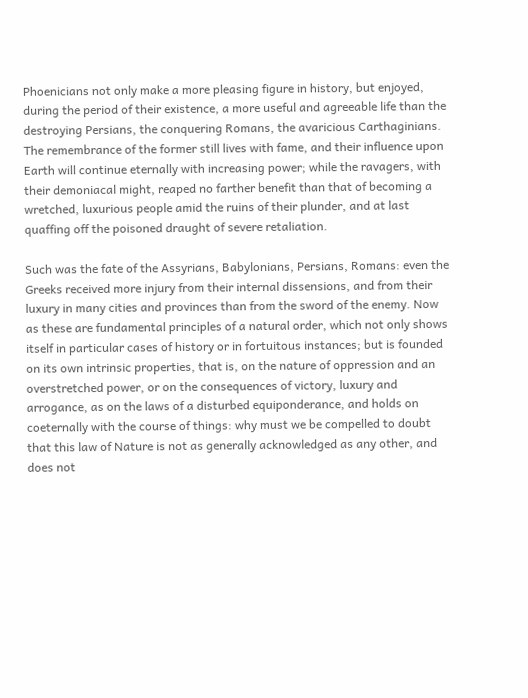Phoenicians not only make a more pleasing figure in history, but enjoyed, during the period of their existence, a more useful and agreeable life than the destroying Persians, the conquering Romans, the avaricious Carthaginians. The remembrance of the former still lives with fame, and their influence upon Earth will continue eternally with increasing power; while the ravagers, with their demoniacal might, reaped no farther benefit than that of becoming a wretched, luxurious people amid the ruins of their plunder, and at last quaffing off the poisoned draught of severe retaliation.

Such was the fate of the Assyrians, Babylonians, Persians, Romans: even the Greeks received more injury from their internal dissensions, and from their luxury in many cities and provinces than from the sword of the enemy. Now as these are fundamental principles of a natural order, which not only shows itself in particular cases of history or in fortuitous instances; but is founded on its own intrinsic properties, that is, on the nature of oppression and an overstretched power, or on the consequences of victory, luxury and arrogance, as on the laws of a disturbed equiponderance, and holds on coeternally with the course of things: why must we be compelled to doubt that this law of Nature is not as generally acknowledged as any other, and does not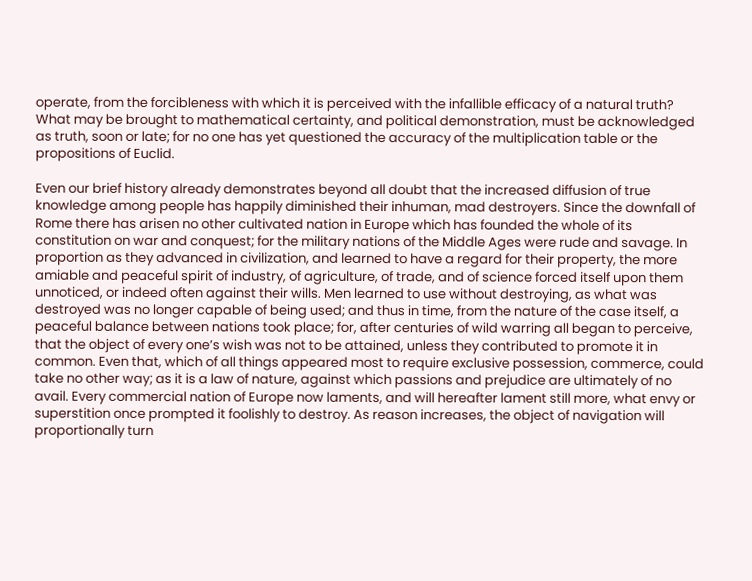operate, from the forcibleness with which it is perceived with the infallible efficacy of a natural truth? What may be brought to mathematical certainty, and political demonstration, must be acknowledged as truth, soon or late; for no one has yet questioned the accuracy of the multiplication table or the propositions of Euclid.

Even our brief history already demonstrates beyond all doubt that the increased diffusion of true knowledge among people has happily diminished their inhuman, mad destroyers. Since the downfall of Rome there has arisen no other cultivated nation in Europe which has founded the whole of its constitution on war and conquest; for the military nations of the Middle Ages were rude and savage. In proportion as they advanced in civilization, and learned to have a regard for their property, the more amiable and peaceful spirit of industry, of agriculture, of trade, and of science forced itself upon them unnoticed, or indeed often against their wills. Men learned to use without destroying, as what was destroyed was no longer capable of being used; and thus in time, from the nature of the case itself, a peaceful balance between nations took place; for, after centuries of wild warring all began to perceive, that the object of every one’s wish was not to be attained, unless they contributed to promote it in common. Even that, which of all things appeared most to require exclusive possession, commerce, could take no other way; as it is a law of nature, against which passions and prejudice are ultimately of no avail. Every commercial nation of Europe now laments, and will hereafter lament still more, what envy or superstition once prompted it foolishly to destroy. As reason increases, the object of navigation will proportionally turn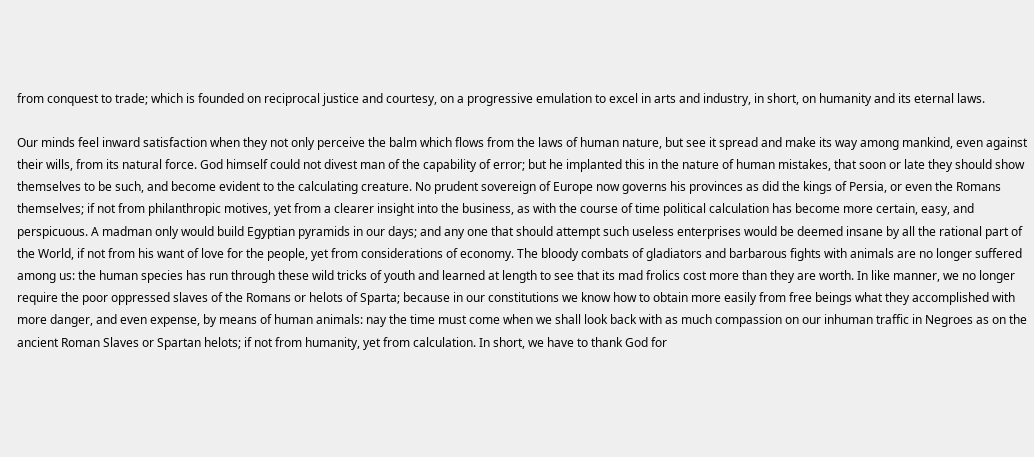from conquest to trade; which is founded on reciprocal justice and courtesy, on a progressive emulation to excel in arts and industry, in short, on humanity and its eternal laws.

Our minds feel inward satisfaction when they not only perceive the balm which flows from the laws of human nature, but see it spread and make its way among mankind, even against their wills, from its natural force. God himself could not divest man of the capability of error; but he implanted this in the nature of human mistakes, that soon or late they should show themselves to be such, and become evident to the calculating creature. No prudent sovereign of Europe now governs his provinces as did the kings of Persia, or even the Romans themselves; if not from philanthropic motives, yet from a clearer insight into the business, as with the course of time political calculation has become more certain, easy, and perspicuous. A madman only would build Egyptian pyramids in our days; and any one that should attempt such useless enterprises would be deemed insane by all the rational part of the World, if not from his want of love for the people, yet from considerations of economy. The bloody combats of gladiators and barbarous fights with animals are no longer suffered among us: the human species has run through these wild tricks of youth and learned at length to see that its mad frolics cost more than they are worth. In like manner, we no longer require the poor oppressed slaves of the Romans or helots of Sparta; because in our constitutions we know how to obtain more easily from free beings what they accomplished with more danger, and even expense, by means of human animals: nay the time must come when we shall look back with as much compassion on our inhuman traffic in Negroes as on the ancient Roman Slaves or Spartan helots; if not from humanity, yet from calculation. In short, we have to thank God for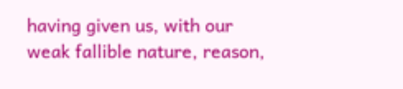having given us, with our weak fallible nature, reason,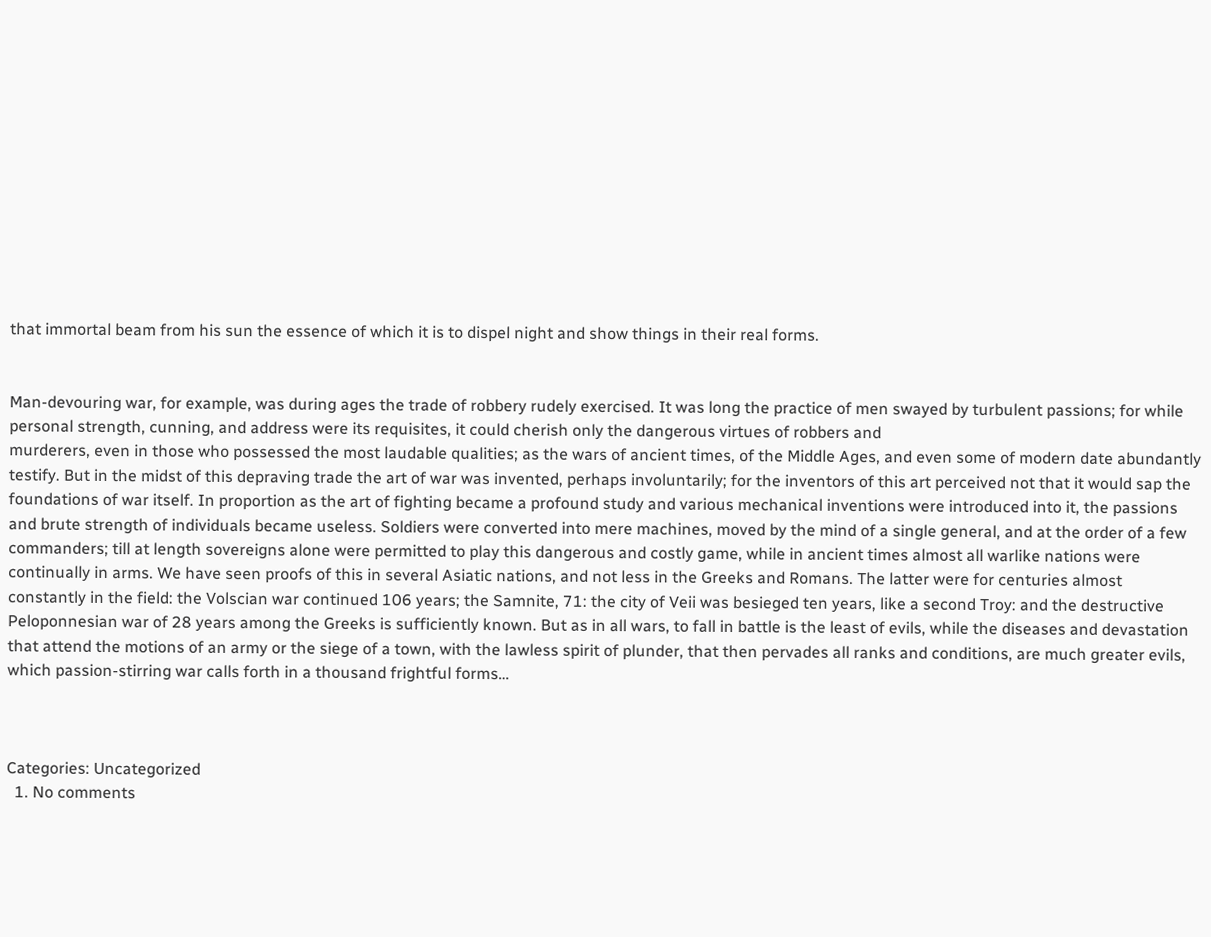that immortal beam from his sun the essence of which it is to dispel night and show things in their real forms.


Man-devouring war, for example, was during ages the trade of robbery rudely exercised. It was long the practice of men swayed by turbulent passions; for while personal strength, cunning, and address were its requisites, it could cherish only the dangerous virtues of robbers and
murderers, even in those who possessed the most laudable qualities; as the wars of ancient times, of the Middle Ages, and even some of modern date abundantly testify. But in the midst of this depraving trade the art of war was invented, perhaps involuntarily; for the inventors of this art perceived not that it would sap the foundations of war itself. In proportion as the art of fighting became a profound study and various mechanical inventions were introduced into it, the passions and brute strength of individuals became useless. Soldiers were converted into mere machines, moved by the mind of a single general, and at the order of a few commanders; till at length sovereigns alone were permitted to play this dangerous and costly game, while in ancient times almost all warlike nations were continually in arms. We have seen proofs of this in several Asiatic nations, and not less in the Greeks and Romans. The latter were for centuries almost constantly in the field: the Volscian war continued 106 years; the Samnite, 71: the city of Veii was besieged ten years, like a second Troy: and the destructive Peloponnesian war of 28 years among the Greeks is sufficiently known. But as in all wars, to fall in battle is the least of evils, while the diseases and devastation that attend the motions of an army or the siege of a town, with the lawless spirit of plunder, that then pervades all ranks and conditions, are much greater evils, which passion-stirring war calls forth in a thousand frightful forms…



Categories: Uncategorized
  1. No comments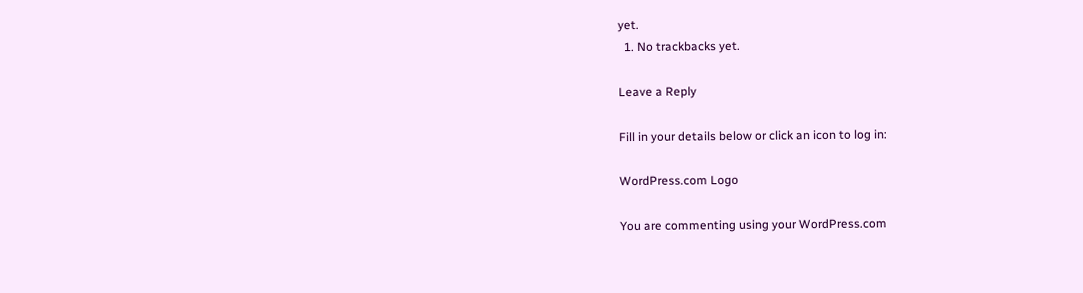yet.
  1. No trackbacks yet.

Leave a Reply

Fill in your details below or click an icon to log in:

WordPress.com Logo

You are commenting using your WordPress.com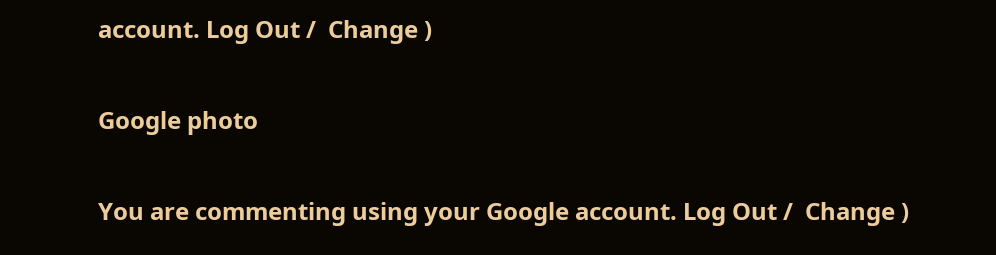account. Log Out /  Change )

Google photo

You are commenting using your Google account. Log Out /  Change )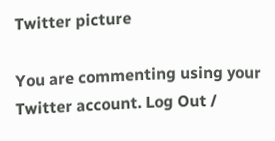Twitter picture

You are commenting using your Twitter account. Log Out /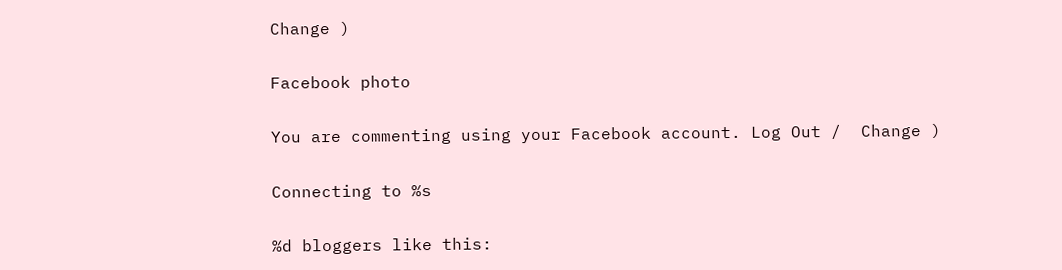Change )

Facebook photo

You are commenting using your Facebook account. Log Out /  Change )

Connecting to %s

%d bloggers like this: